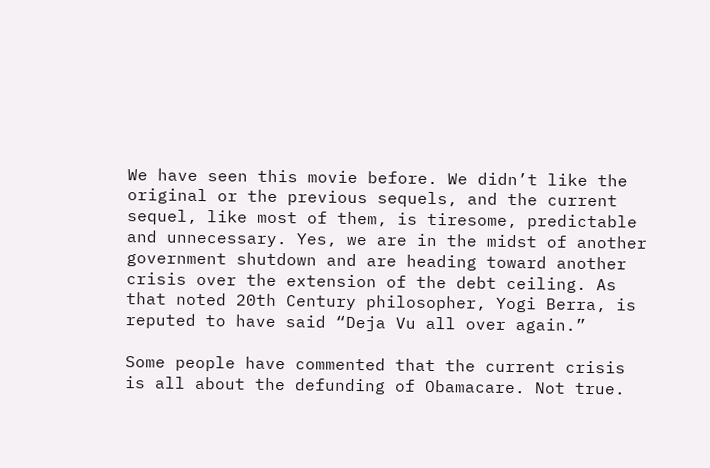We have seen this movie before. We didn’t like the original or the previous sequels, and the current sequel, like most of them, is tiresome, predictable and unnecessary. Yes, we are in the midst of another government shutdown and are heading toward another crisis over the extension of the debt ceiling. As that noted 20th Century philosopher, Yogi Berra, is reputed to have said “Deja Vu all over again.”

Some people have commented that the current crisis is all about the defunding of Obamacare. Not true.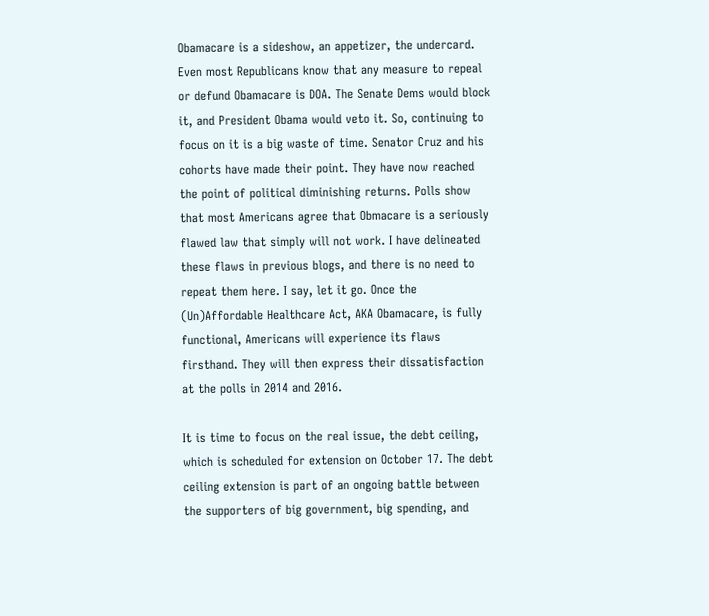Obamacare is a sideshow, an appetizer, the undercard. Even most Republicans know that any measure to repeal or defund Obamacare is DOA. The Senate Dems would block it, and President Obama would veto it. So, continuing to focus on it is a big waste of time. Senator Cruz and his cohorts have made their point. They have now reached the point of political diminishing returns. Polls show that most Americans agree that Obmacare is a seriously flawed law that simply will not work. I have delineated these flaws in previous blogs, and there is no need to repeat them here. I say, let it go. Once the (Un)Affordable Healthcare Act, AKA Obamacare, is fully functional, Americans will experience its flaws firsthand. They will then express their dissatisfaction at the polls in 2014 and 2016.

It is time to focus on the real issue, the debt ceiling, which is scheduled for extension on October 17. The debt ceiling extension is part of an ongoing battle between the supporters of big government, big spending, and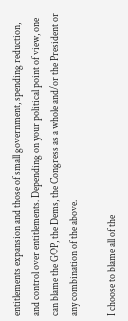entitlements expansion and those of small government, spending reduction, and control over entitlements. Depending on your political point of view, one can blame the GOP, the Dems, the Congress as a whole and/or the President or any combination of the above.

I choose to blame all of the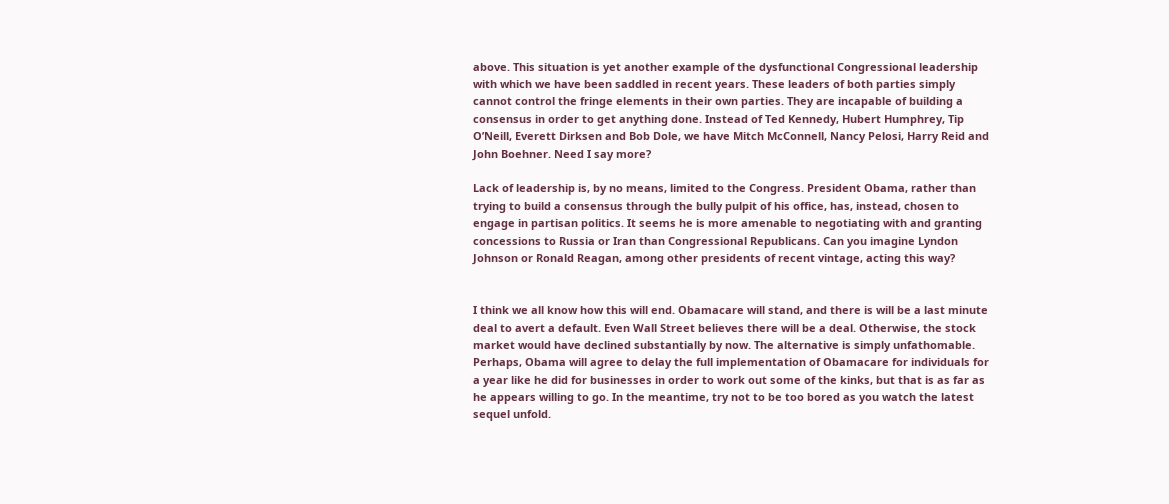above. This situation is yet another example of the dysfunctional Congressional leadership with which we have been saddled in recent years. These leaders of both parties simply cannot control the fringe elements in their own parties. They are incapable of building a consensus in order to get anything done. Instead of Ted Kennedy, Hubert Humphrey, Tip O’Neill, Everett Dirksen and Bob Dole, we have Mitch McConnell, Nancy Pelosi, Harry Reid and John Boehner. Need I say more?

Lack of leadership is, by no means, limited to the Congress. President Obama, rather than trying to build a consensus through the bully pulpit of his office, has, instead, chosen to engage in partisan politics. It seems he is more amenable to negotiating with and granting concessions to Russia or Iran than Congressional Republicans. Can you imagine Lyndon Johnson or Ronald Reagan, among other presidents of recent vintage, acting this way?


I think we all know how this will end. Obamacare will stand, and there is will be a last minute deal to avert a default. Even Wall Street believes there will be a deal. Otherwise, the stock market would have declined substantially by now. The alternative is simply unfathomable. Perhaps, Obama will agree to delay the full implementation of Obamacare for individuals for a year like he did for businesses in order to work out some of the kinks, but that is as far as he appears willing to go. In the meantime, try not to be too bored as you watch the latest sequel unfold.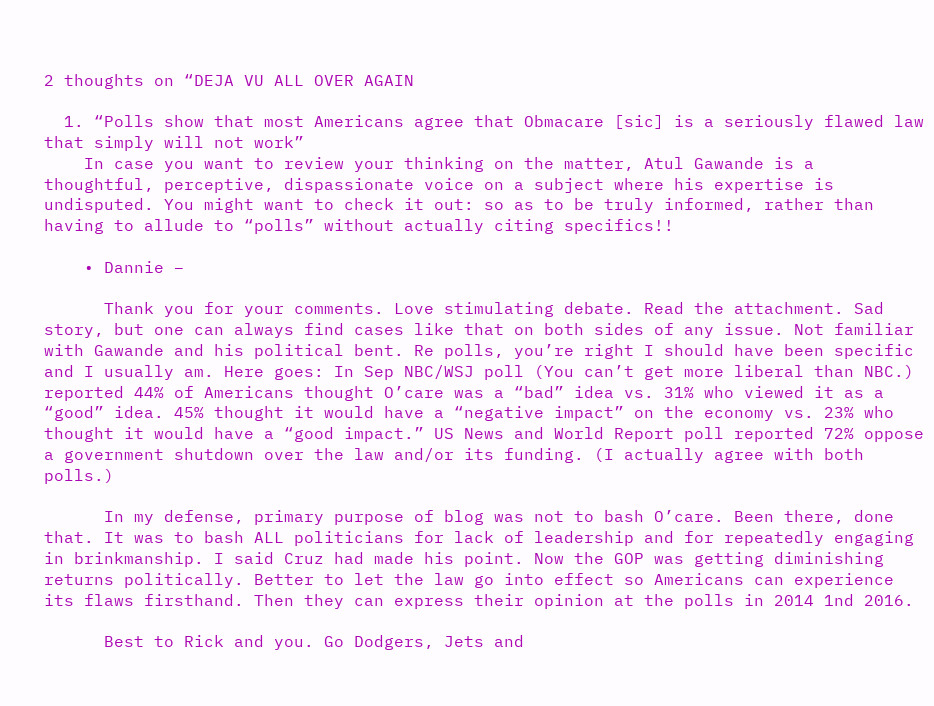2 thoughts on “DEJA VU ALL OVER AGAIN

  1. “Polls show that most Americans agree that Obmacare [sic] is a seriously flawed law that simply will not work”
    In case you want to review your thinking on the matter, Atul Gawande is a thoughtful, perceptive, dispassionate voice on a subject where his expertise is undisputed. You might want to check it out: so as to be truly informed, rather than having to allude to “polls” without actually citing specifics!!

    • Dannie –

      Thank you for your comments. Love stimulating debate. Read the attachment. Sad story, but one can always find cases like that on both sides of any issue. Not familiar with Gawande and his political bent. Re polls, you’re right I should have been specific and I usually am. Here goes: In Sep NBC/WSJ poll (You can’t get more liberal than NBC.) reported 44% of Americans thought O’care was a “bad” idea vs. 31% who viewed it as a “good” idea. 45% thought it would have a “negative impact” on the economy vs. 23% who thought it would have a “good impact.” US News and World Report poll reported 72% oppose a government shutdown over the law and/or its funding. (I actually agree with both polls.)

      In my defense, primary purpose of blog was not to bash O’care. Been there, done that. It was to bash ALL politicians for lack of leadership and for repeatedly engaging in brinkmanship. I said Cruz had made his point. Now the GOP was getting diminishing returns politically. Better to let the law go into effect so Americans can experience its flaws firsthand. Then they can express their opinion at the polls in 2014 1nd 2016.

      Best to Rick and you. Go Dodgers, Jets and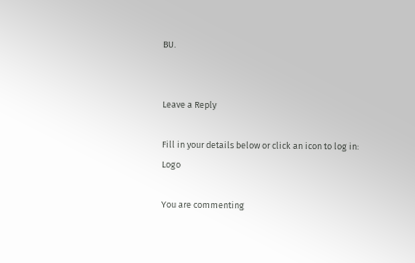BU.


Leave a Reply

Fill in your details below or click an icon to log in: Logo

You are commenting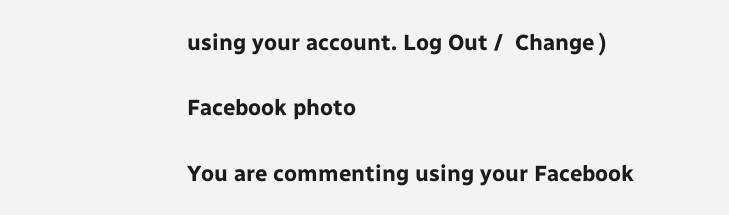using your account. Log Out /  Change )

Facebook photo

You are commenting using your Facebook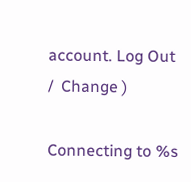account. Log Out /  Change )

Connecting to %s